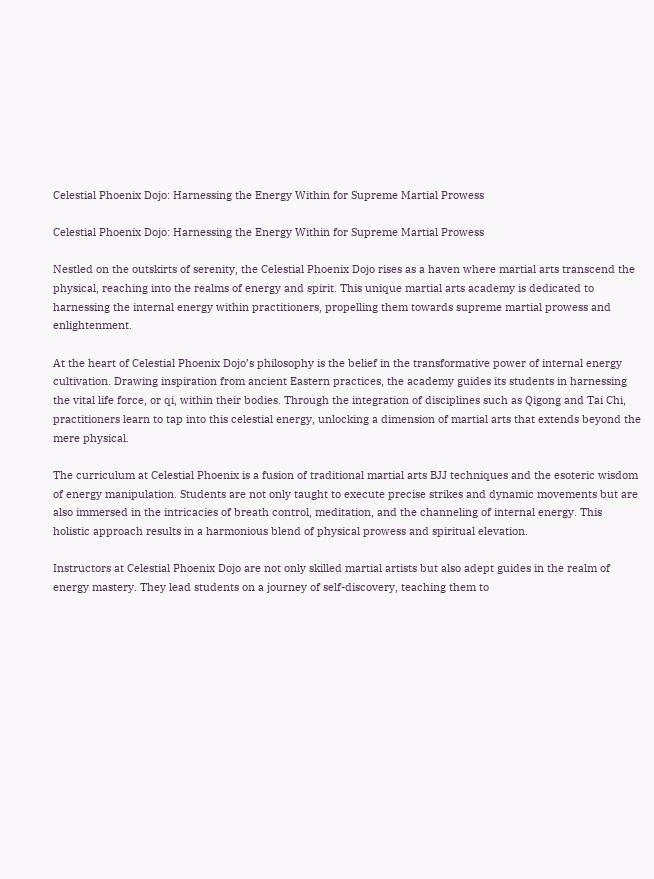Celestial Phoenix Dojo: Harnessing the Energy Within for Supreme Martial Prowess

Celestial Phoenix Dojo: Harnessing the Energy Within for Supreme Martial Prowess

Nestled on the outskirts of serenity, the Celestial Phoenix Dojo rises as a haven where martial arts transcend the physical, reaching into the realms of energy and spirit. This unique martial arts academy is dedicated to harnessing the internal energy within practitioners, propelling them towards supreme martial prowess and enlightenment.

At the heart of Celestial Phoenix Dojo’s philosophy is the belief in the transformative power of internal energy cultivation. Drawing inspiration from ancient Eastern practices, the academy guides its students in harnessing the vital life force, or qi, within their bodies. Through the integration of disciplines such as Qigong and Tai Chi, practitioners learn to tap into this celestial energy, unlocking a dimension of martial arts that extends beyond the mere physical.

The curriculum at Celestial Phoenix is a fusion of traditional martial arts BJJ techniques and the esoteric wisdom of energy manipulation. Students are not only taught to execute precise strikes and dynamic movements but are also immersed in the intricacies of breath control, meditation, and the channeling of internal energy. This holistic approach results in a harmonious blend of physical prowess and spiritual elevation.

Instructors at Celestial Phoenix Dojo are not only skilled martial artists but also adept guides in the realm of energy mastery. They lead students on a journey of self-discovery, teaching them to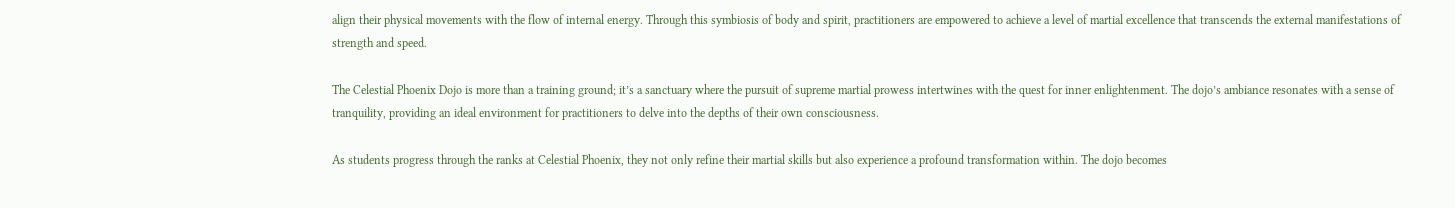align their physical movements with the flow of internal energy. Through this symbiosis of body and spirit, practitioners are empowered to achieve a level of martial excellence that transcends the external manifestations of strength and speed.

The Celestial Phoenix Dojo is more than a training ground; it’s a sanctuary where the pursuit of supreme martial prowess intertwines with the quest for inner enlightenment. The dojo’s ambiance resonates with a sense of tranquility, providing an ideal environment for practitioners to delve into the depths of their own consciousness.

As students progress through the ranks at Celestial Phoenix, they not only refine their martial skills but also experience a profound transformation within. The dojo becomes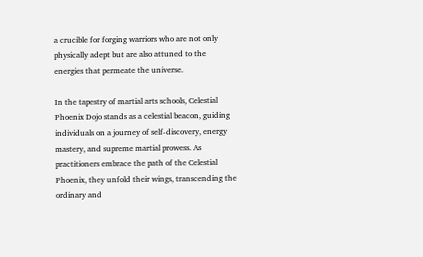a crucible for forging warriors who are not only physically adept but are also attuned to the energies that permeate the universe.

In the tapestry of martial arts schools, Celestial Phoenix Dojo stands as a celestial beacon, guiding individuals on a journey of self-discovery, energy mastery, and supreme martial prowess. As practitioners embrace the path of the Celestial Phoenix, they unfold their wings, transcending the ordinary and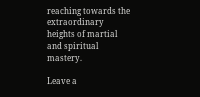reaching towards the extraordinary heights of martial and spiritual mastery.

Leave a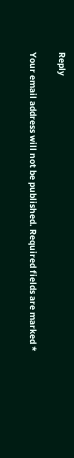Reply

Your email address will not be published. Required fields are marked *